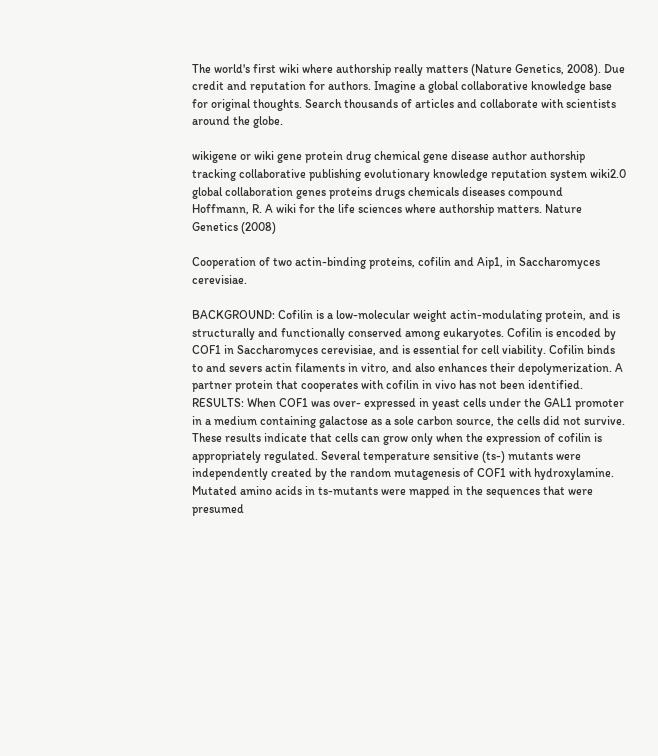The world's first wiki where authorship really matters (Nature Genetics, 2008). Due credit and reputation for authors. Imagine a global collaborative knowledge base for original thoughts. Search thousands of articles and collaborate with scientists around the globe.

wikigene or wiki gene protein drug chemical gene disease author authorship tracking collaborative publishing evolutionary knowledge reputation system wiki2.0 global collaboration genes proteins drugs chemicals diseases compound
Hoffmann, R. A wiki for the life sciences where authorship matters. Nature Genetics (2008)

Cooperation of two actin-binding proteins, cofilin and Aip1, in Saccharomyces cerevisiae.

BACKGROUND: Cofilin is a low-molecular weight actin-modulating protein, and is structurally and functionally conserved among eukaryotes. Cofilin is encoded by COF1 in Saccharomyces cerevisiae, and is essential for cell viability. Cofilin binds to and severs actin filaments in vitro, and also enhances their depolymerization. A partner protein that cooperates with cofilin in vivo has not been identified. RESULTS: When COF1 was over- expressed in yeast cells under the GAL1 promoter in a medium containing galactose as a sole carbon source, the cells did not survive. These results indicate that cells can grow only when the expression of cofilin is appropriately regulated. Several temperature sensitive (ts-) mutants were independently created by the random mutagenesis of COF1 with hydroxylamine. Mutated amino acids in ts-mutants were mapped in the sequences that were presumed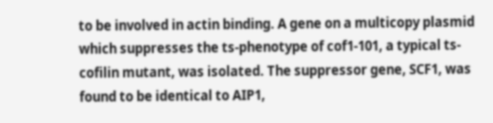to be involved in actin binding. A gene on a multicopy plasmid which suppresses the ts-phenotype of cof1-101, a typical ts-cofilin mutant, was isolated. The suppressor gene, SCF1, was found to be identical to AIP1,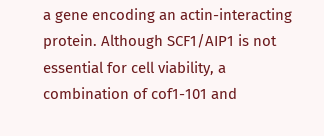a gene encoding an actin-interacting protein. Although SCF1/AIP1 is not essential for cell viability, a combination of cof1-101 and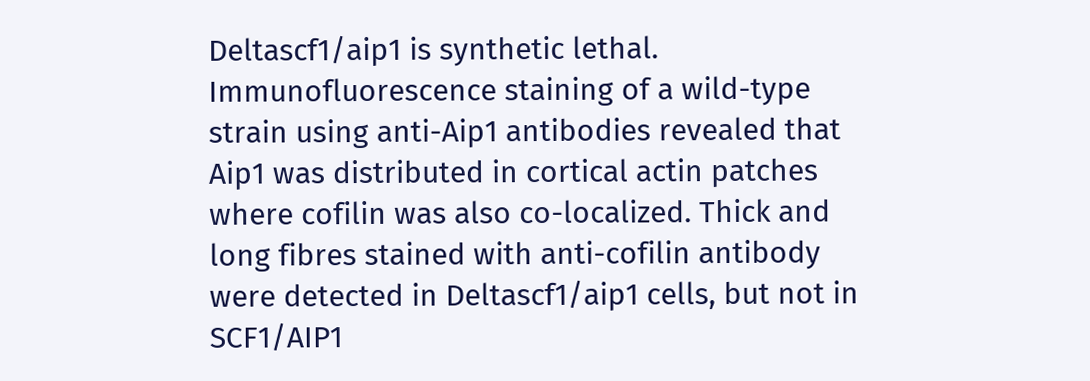Deltascf1/aip1 is synthetic lethal. Immunofluorescence staining of a wild-type strain using anti-Aip1 antibodies revealed that Aip1 was distributed in cortical actin patches where cofilin was also co-localized. Thick and long fibres stained with anti-cofilin antibody were detected in Deltascf1/aip1 cells, but not in SCF1/AIP1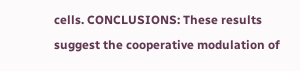cells. CONCLUSIONS: These results suggest the cooperative modulation of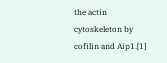the actin cytoskeleton by cofilin and Aip1.[1]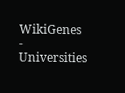WikiGenes - Universities